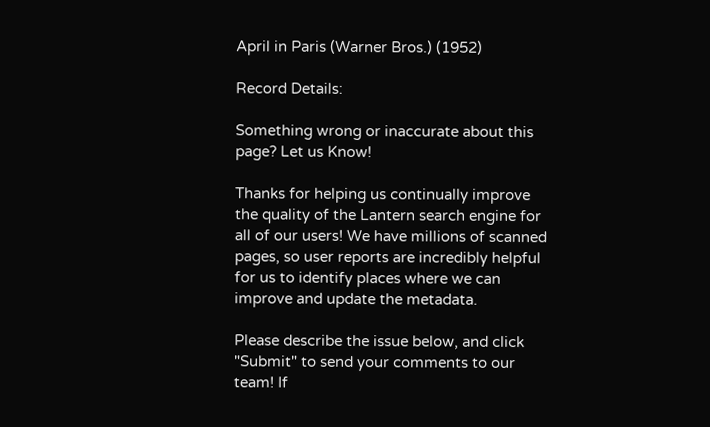April in Paris (Warner Bros.) (1952)

Record Details:

Something wrong or inaccurate about this page? Let us Know!

Thanks for helping us continually improve the quality of the Lantern search engine for all of our users! We have millions of scanned pages, so user reports are incredibly helpful for us to identify places where we can improve and update the metadata.

Please describe the issue below, and click "Submit" to send your comments to our team! If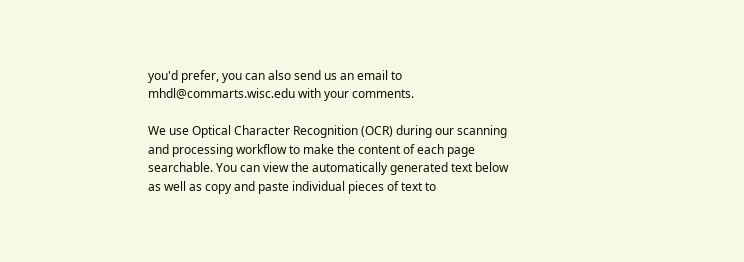you'd prefer, you can also send us an email to mhdl@commarts.wisc.edu with your comments.

We use Optical Character Recognition (OCR) during our scanning and processing workflow to make the content of each page searchable. You can view the automatically generated text below as well as copy and paste individual pieces of text to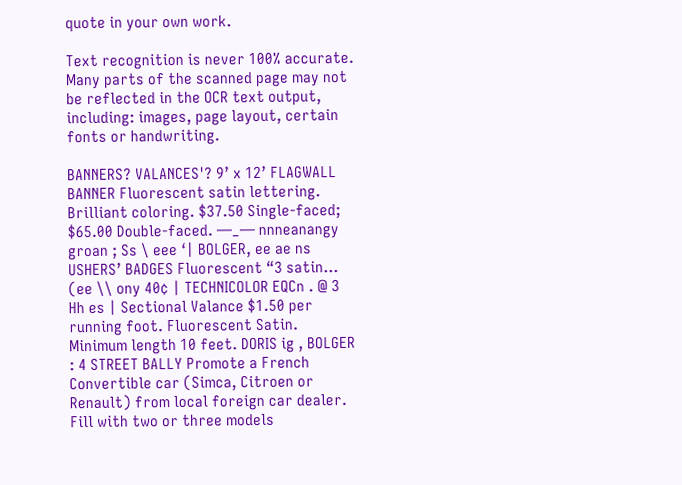quote in your own work.

Text recognition is never 100% accurate. Many parts of the scanned page may not be reflected in the OCR text output, including: images, page layout, certain fonts or handwriting.

BANNERS? VALANCES'? 9’ x 12’ FLAGWALL BANNER Fluorescent satin lettering. Brilliant coloring. $37.50 Single-faced; $65.00 Double-faced. —_— nnneanangy groan ; Ss \ eee ‘| BOLGER, ee ae ns USHERS’ BADGES Fluorescent “3 satin... (ee \\ ony 40¢ | TECHNICOLOR EQCn . @ 3 Hh es | Sectional Valance $1.50 per running foot. Fluorescent Satin. Minimum length 10 feet. DORIS ig , BOLGER : 4 STREET BALLY Promote a French Convertible car (Simca, Citroen or Renault) from local foreign car dealer. Fill with two or three models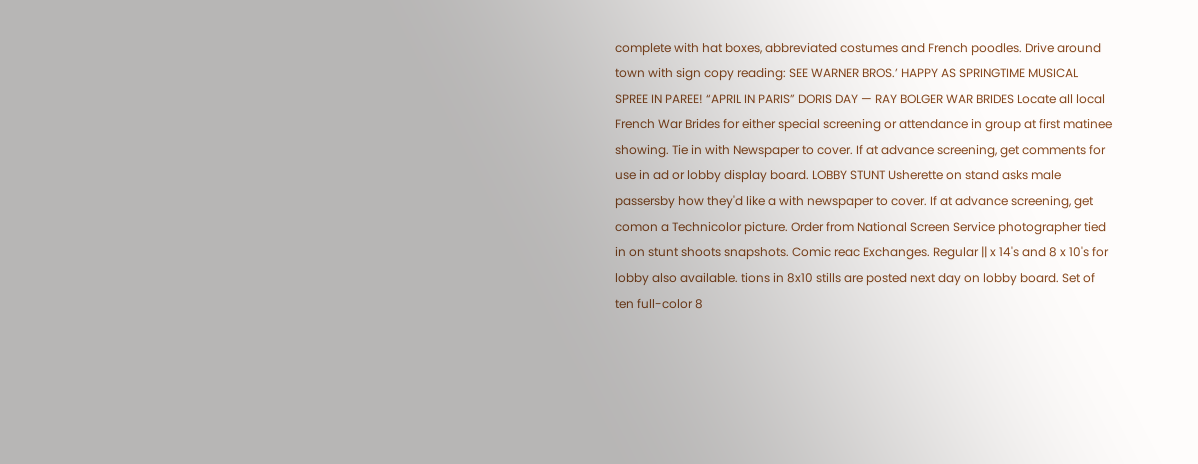complete with hat boxes, abbreviated costumes and French poodles. Drive around town with sign copy reading: SEE WARNER BROS.’ HAPPY AS SPRINGTIME MUSICAL SPREE IN PAREE! “APRIL IN PARIS” DORIS DAY — RAY BOLGER WAR BRIDES Locate all local French War Brides for either special screening or attendance in group at first matinee showing. Tie in with Newspaper to cover. If at advance screening, get comments for use in ad or lobby display board. LOBBY STUNT Usherette on stand asks male passersby how they'd like a with newspaper to cover. If at advance screening, get comon a Technicolor picture. Order from National Screen Service photographer tied in on stunt shoots snapshots. Comic reac Exchanges. Regular || x 14's and 8 x 10's for lobby also available. tions in 8x10 stills are posted next day on lobby board. Set of ten full-color 8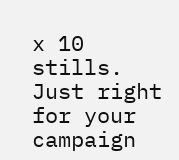x 10 stills. Just right for your campaign